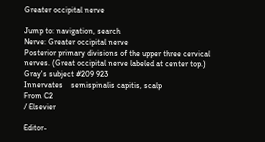Greater occipital nerve

Jump to: navigation, search
Nerve: Greater occipital nerve
Posterior primary divisions of the upper three cervical nerves. (Great occipital nerve labeled at center top.)
Gray's subject #209 923
Innervates    semispinalis capitis, scalp
From C2
/ Elsevier

Editor-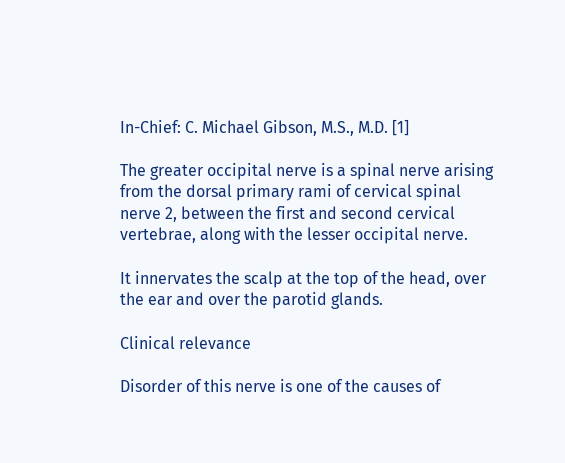In-Chief: C. Michael Gibson, M.S., M.D. [1]

The greater occipital nerve is a spinal nerve arising from the dorsal primary rami of cervical spinal nerve 2, between the first and second cervical vertebrae, along with the lesser occipital nerve.

It innervates the scalp at the top of the head, over the ear and over the parotid glands.

Clinical relevance

Disorder of this nerve is one of the causes of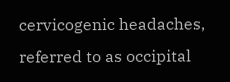cervicogenic headaches, referred to as occipital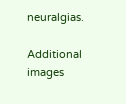neuralgias.

Additional images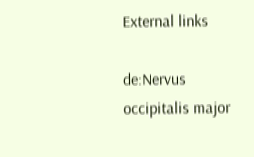External links

de:Nervus occipitalis major